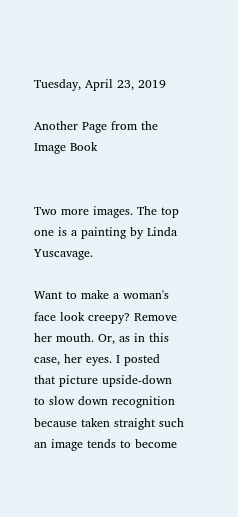Tuesday, April 23, 2019

Another Page from the Image Book


Two more images. The top one is a painting by Linda Yuscavage.

Want to make a woman's face look creepy? Remove her mouth. Or, as in this case, her eyes. I posted that picture upside-down to slow down recognition because taken straight such an image tends to become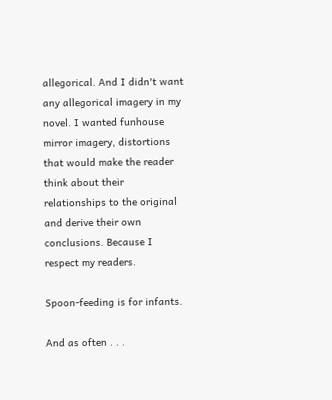allegorical. And I didn't want any allegorical imagery in my novel. I wanted funhouse mirror imagery, distortions that would make the reader think about their relationships to the original and derive their own conclusions. Because I respect my readers.

Spoon-feeding is for infants.

And as often . . .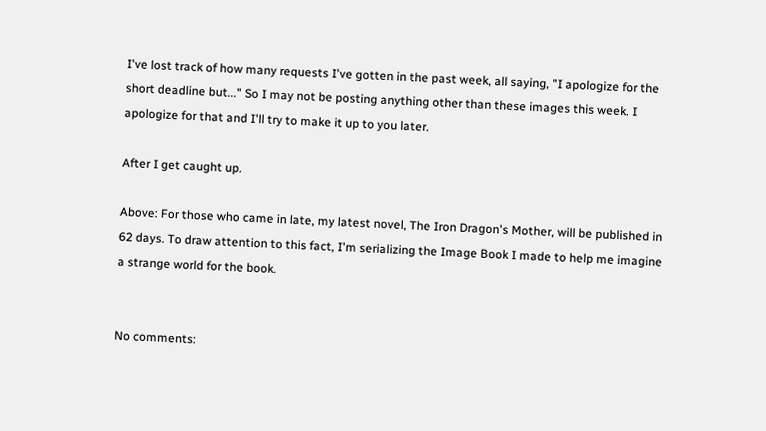I've lost track of how many requests I've gotten in the past week, all saying, "I apologize for the short deadline but..." So I may not be posting anything other than these images this week. I apologize for that and I'll try to make it up to you later.

After I get caught up.

Above: For those who came in late, my latest novel, The Iron Dragon's Mother, will be published in 62 days. To draw attention to this fact, I'm serializing the Image Book I made to help me imagine a strange world for the book.


No comments: